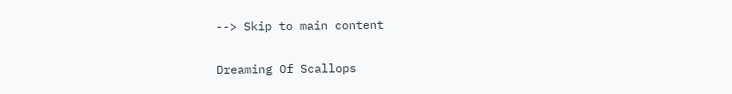--> Skip to main content

Dreaming Of Scallops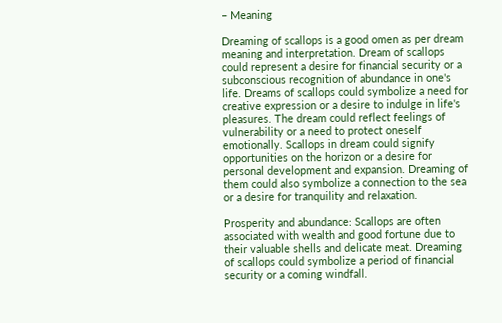– Meaning

Dreaming of scallops is a good omen as per dream meaning and interpretation. Dream of scallops could represent a desire for financial security or a subconscious recognition of abundance in one's life. Dreams of scallops could symbolize a need for creative expression or a desire to indulge in life's pleasures. The dream could reflect feelings of vulnerability or a need to protect oneself emotionally. Scallops in dream could signify opportunities on the horizon or a desire for personal development and expansion. Dreaming of them could also symbolize a connection to the sea or a desire for tranquility and relaxation.

Prosperity and abundance: Scallops are often associated with wealth and good fortune due to their valuable shells and delicate meat. Dreaming of scallops could symbolize a period of financial security or a coming windfall.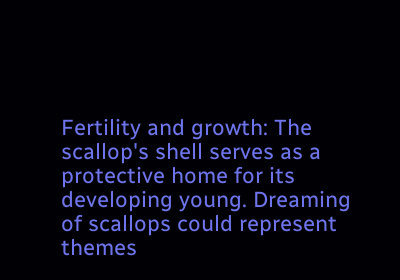Fertility and growth: The scallop's shell serves as a protective home for its developing young. Dreaming of scallops could represent themes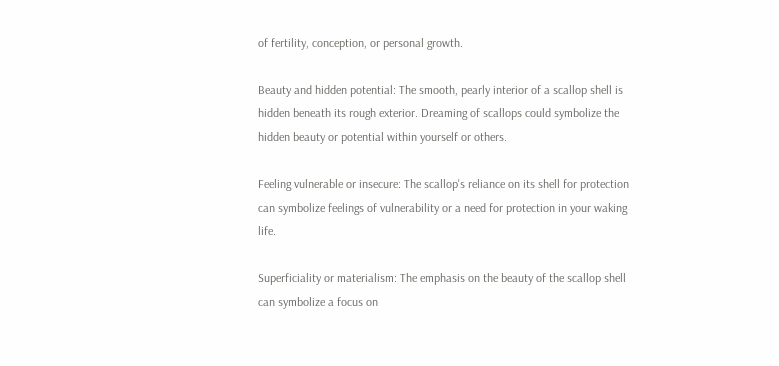of fertility, conception, or personal growth.

Beauty and hidden potential: The smooth, pearly interior of a scallop shell is hidden beneath its rough exterior. Dreaming of scallops could symbolize the hidden beauty or potential within yourself or others.

Feeling vulnerable or insecure: The scallop's reliance on its shell for protection can symbolize feelings of vulnerability or a need for protection in your waking life.

Superficiality or materialism: The emphasis on the beauty of the scallop shell can symbolize a focus on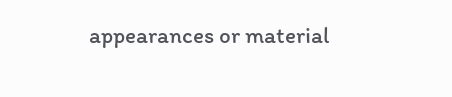appearances or material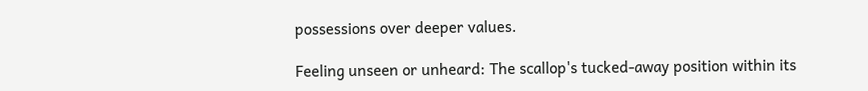possessions over deeper values.

Feeling unseen or unheard: The scallop's tucked-away position within its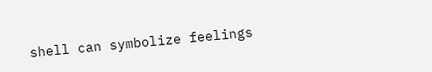shell can symbolize feelings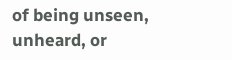of being unseen, unheard, or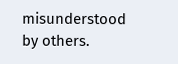misunderstood by others.